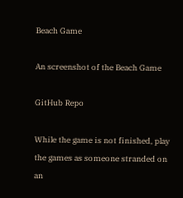Beach Game

An screenshot of the Beach Game

GitHub Repo

While the game is not finished, play the games as someone stranded on an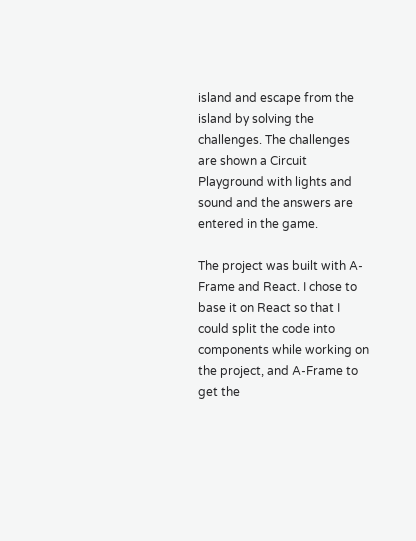island and escape from the island by solving the challenges. The challenges are shown a Circuit Playground with lights and sound and the answers are entered in the game.

The project was built with A-Frame and React. I chose to base it on React so that I could split the code into components while working on the project, and A-Frame to get the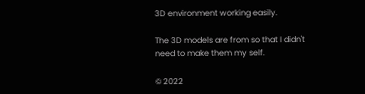3D environment working easily.

The 3D models are from so that I didn't need to make them my self.

© 2022